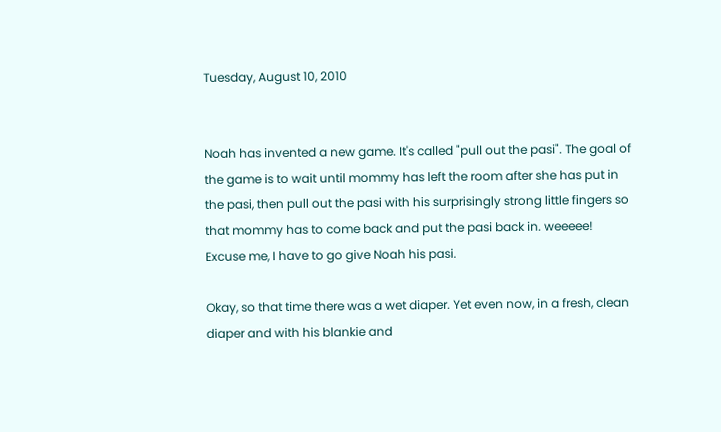Tuesday, August 10, 2010


Noah has invented a new game. It's called "pull out the pasi". The goal of the game is to wait until mommy has left the room after she has put in the pasi, then pull out the pasi with his surprisingly strong little fingers so that mommy has to come back and put the pasi back in. weeeee!
Excuse me, I have to go give Noah his pasi.

Okay, so that time there was a wet diaper. Yet even now, in a fresh, clean diaper and with his blankie and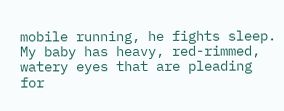mobile running, he fights sleep. My baby has heavy, red-rimmed, watery eyes that are pleading for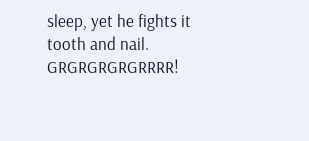sleep, yet he fights it tooth and nail. GRGRGRGRGRRRR!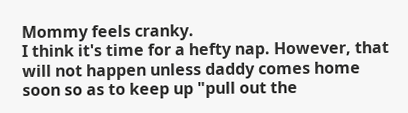Mommy feels cranky.
I think it's time for a hefty nap. However, that will not happen unless daddy comes home soon so as to keep up "pull out the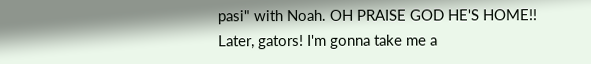pasi" with Noah. OH PRAISE GOD HE'S HOME!! Later, gators! I'm gonna take me a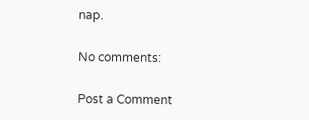nap.

No comments:

Post a Comment